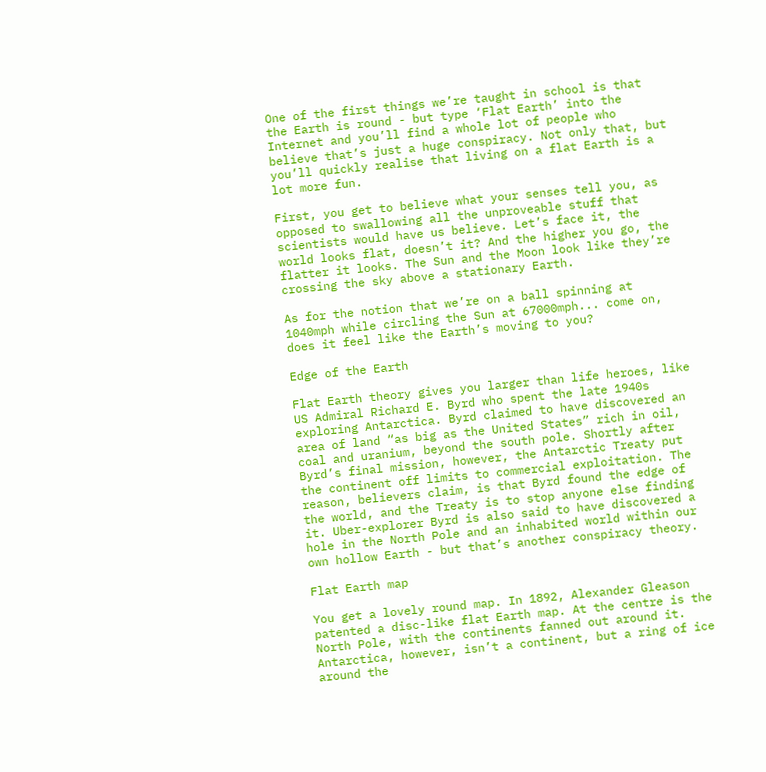One of the first things we’re taught in school is that the Earth is round - but type ‘Flat Earth’ into the Internet and you’ll find a whole lot of people who believe that’s just a huge conspiracy. Not only that, but you’ll quickly realise that living on a flat Earth is a lot more fun.

First, you get to believe what your senses tell you, as opposed to swallowing all the unproveable stuff that scientists would have us believe. Let’s face it, the world looks flat, doesn’t it? And the higher you go, the flatter it looks. The Sun and the Moon look like they’re crossing the sky above a stationary Earth.

As for the notion that we’re on a ball spinning at 1040mph while circling the Sun at 67000mph... come on, does it feel like the Earth’s moving to you?

Edge of the Earth

Flat Earth theory gives you larger than life heroes, like US Admiral Richard E. Byrd who spent the late 1940s exploring Antarctica. Byrd claimed to have discovered an area of land “as big as the United States” rich in oil, coal and uranium, beyond the south pole. Shortly after Byrd’s final mission, however, the Antarctic Treaty put the continent off limits to commercial exploitation. The reason, believers claim, is that Byrd found the edge of the world, and the Treaty is to stop anyone else finding it. Uber-explorer Byrd is also said to have discovered a hole in the North Pole and an inhabited world within our own hollow Earth - but that’s another conspiracy theory.

Flat Earth map

You get a lovely round map. In 1892, Alexander Gleason patented a disc-like flat Earth map. At the centre is the North Pole, with the continents fanned out around it. Antarctica, however, isn’t a continent, but a ring of ice around the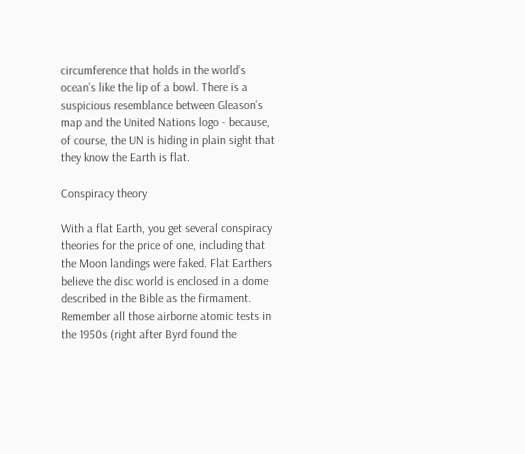circumference that holds in the world’s ocean’s like the lip of a bowl. There is a suspicious resemblance between Gleason’s map and the United Nations logo - because, of course, the UN is hiding in plain sight that they know the Earth is flat.

Conspiracy theory

With a flat Earth, you get several conspiracy theories for the price of one, including that the Moon landings were faked. Flat Earthers believe the disc world is enclosed in a dome described in the Bible as the firmament. Remember all those airborne atomic tests in the 1950s (right after Byrd found the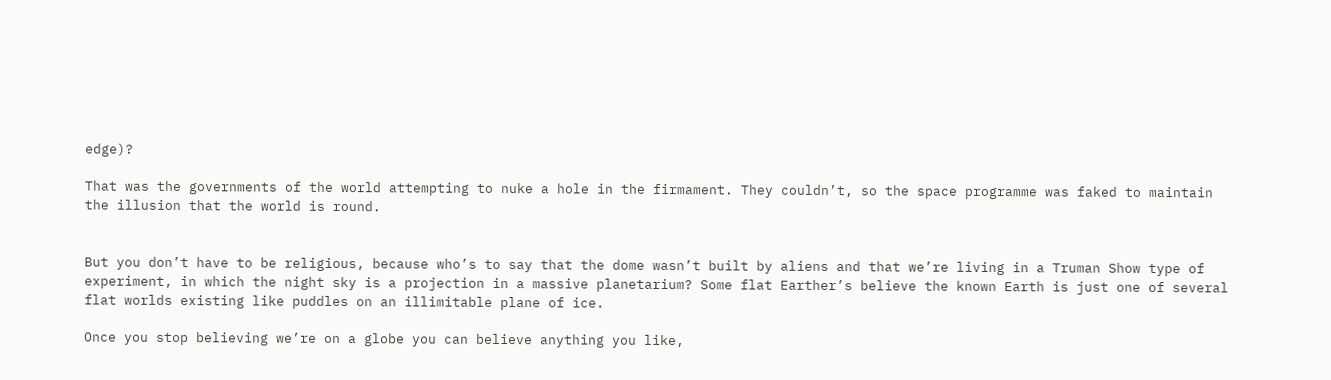edge)?

That was the governments of the world attempting to nuke a hole in the firmament. They couldn’t, so the space programme was faked to maintain the illusion that the world is round.


But you don’t have to be religious, because who’s to say that the dome wasn’t built by aliens and that we’re living in a Truman Show type of experiment, in which the night sky is a projection in a massive planetarium? Some flat Earther’s believe the known Earth is just one of several flat worlds existing like puddles on an illimitable plane of ice.

Once you stop believing we’re on a globe you can believe anything you like,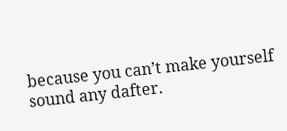because you can’t make yourself sound any dafter.